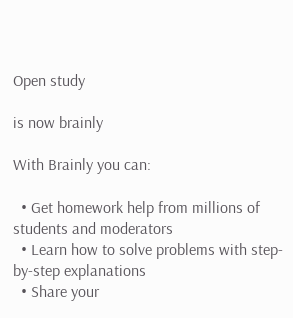Open study

is now brainly

With Brainly you can:

  • Get homework help from millions of students and moderators
  • Learn how to solve problems with step-by-step explanations
  • Share your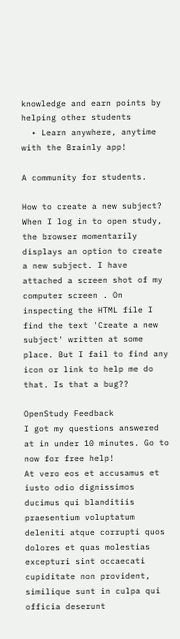knowledge and earn points by helping other students
  • Learn anywhere, anytime with the Brainly app!

A community for students.

How to create a new subject? When I log in to open study, the browser momentarily displays an option to create a new subject. I have attached a screen shot of my computer screen . On inspecting the HTML file I find the text 'Create a new subject' written at some place. But I fail to find any icon or link to help me do that. Is that a bug??

OpenStudy Feedback
I got my questions answered at in under 10 minutes. Go to now for free help!
At vero eos et accusamus et iusto odio dignissimos ducimus qui blanditiis praesentium voluptatum deleniti atque corrupti quos dolores et quas molestias excepturi sint occaecati cupiditate non provident, similique sunt in culpa qui officia deserunt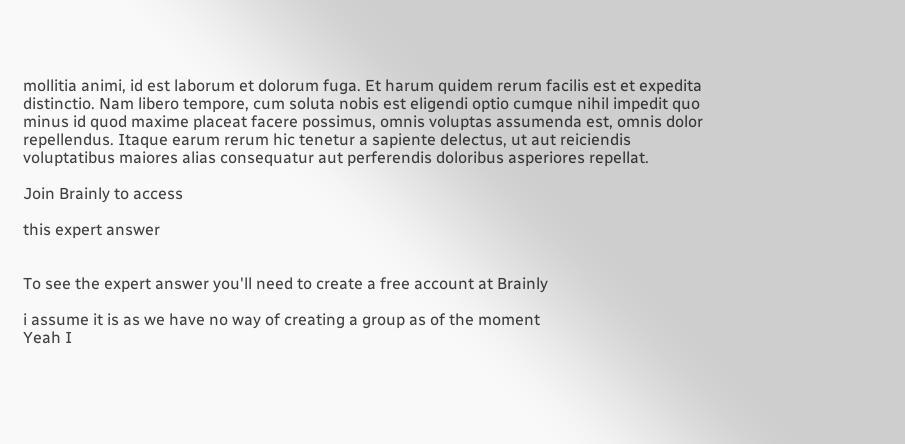mollitia animi, id est laborum et dolorum fuga. Et harum quidem rerum facilis est et expedita distinctio. Nam libero tempore, cum soluta nobis est eligendi optio cumque nihil impedit quo minus id quod maxime placeat facere possimus, omnis voluptas assumenda est, omnis dolor repellendus. Itaque earum rerum hic tenetur a sapiente delectus, ut aut reiciendis voluptatibus maiores alias consequatur aut perferendis doloribus asperiores repellat.

Join Brainly to access

this expert answer


To see the expert answer you'll need to create a free account at Brainly

i assume it is as we have no way of creating a group as of the moment
Yeah I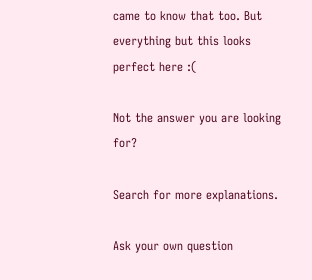came to know that too. But everything but this looks perfect here :(

Not the answer you are looking for?

Search for more explanations.

Ask your own question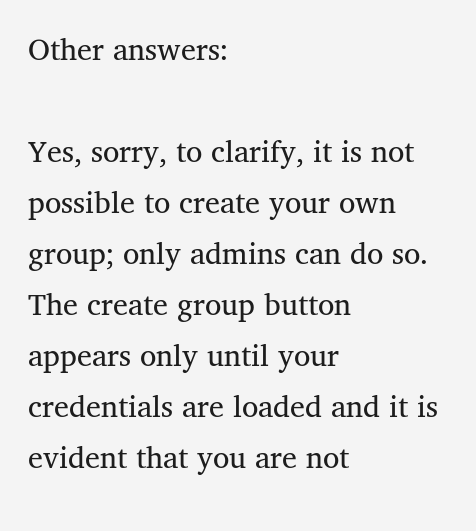Other answers:

Yes, sorry, to clarify, it is not possible to create your own group; only admins can do so. The create group button appears only until your credentials are loaded and it is evident that you are not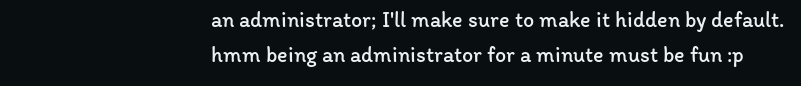an administrator; I'll make sure to make it hidden by default.
hmm being an administrator for a minute must be fun :p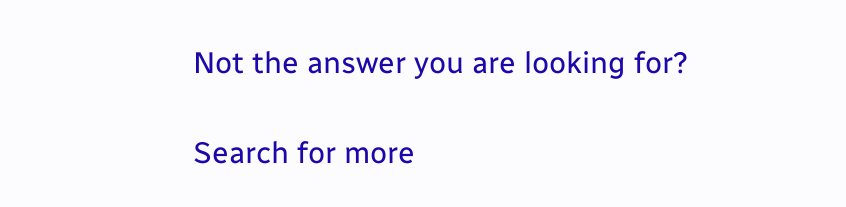Not the answer you are looking for?

Search for more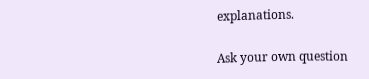explanations.

Ask your own question